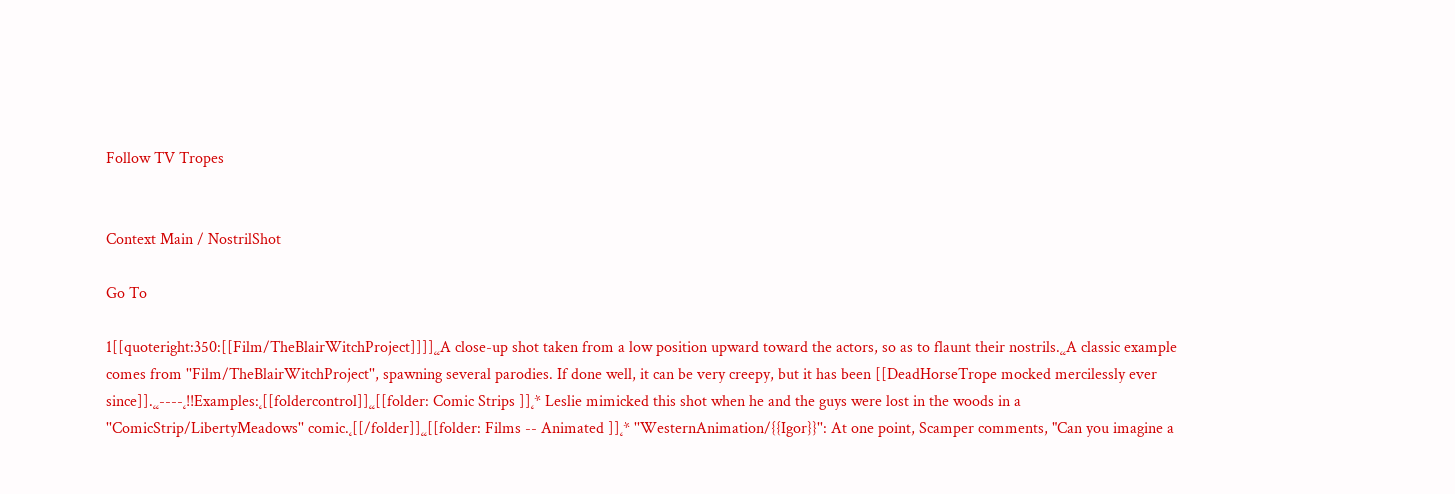Follow TV Tropes


Context Main / NostrilShot

Go To

1[[quoteright:350:[[Film/TheBlairWitchProject]]]]˛˛A close-up shot taken from a low position upward toward the actors, so as to flaunt their nostrils.˛˛A classic example comes from ''Film/TheBlairWitchProject'', spawning several parodies. If done well, it can be very creepy, but it has been [[DeadHorseTrope mocked mercilessly ever since]].˛˛----˛!!Examples:˛[[foldercontrol]]˛˛[[folder: Comic Strips ]]˛* Leslie mimicked this shot when he and the guys were lost in the woods in a ''ComicStrip/LibertyMeadows'' comic.˛[[/folder]]˛˛[[folder: Films -- Animated ]]˛* ''WesternAnimation/{{Igor}}'': At one point, Scamper comments, "Can you imagine a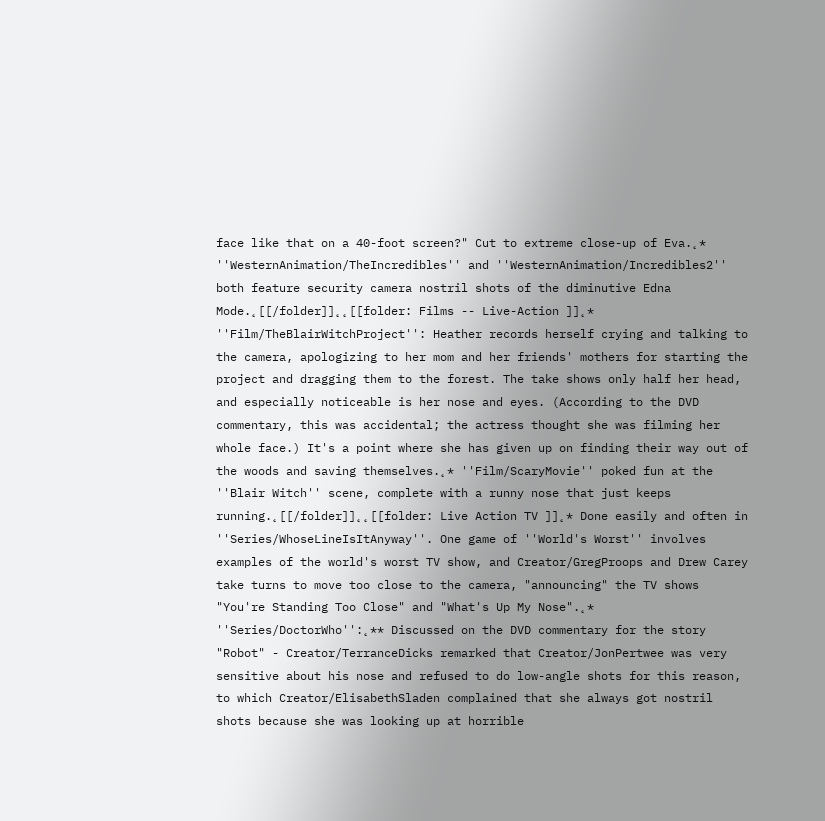face like that on a 40-foot screen?" Cut to extreme close-up of Eva.˛* ''WesternAnimation/TheIncredibles'' and ''WesternAnimation/Incredibles2'' both feature security camera nostril shots of the diminutive Edna Mode.˛[[/folder]]˛˛[[folder: Films -- Live-Action ]]˛* ''Film/TheBlairWitchProject'': Heather records herself crying and talking to the camera, apologizing to her mom and her friends' mothers for starting the project and dragging them to the forest. The take shows only half her head, and especially noticeable is her nose and eyes. (According to the DVD commentary, this was accidental; the actress thought she was filming her whole face.) It's a point where she has given up on finding their way out of the woods and saving themselves.˛* ''Film/ScaryMovie'' poked fun at the ''Blair Witch'' scene, complete with a runny nose that just keeps running.˛[[/folder]]˛˛[[folder: Live Action TV ]]˛* Done easily and often in ''Series/WhoseLineIsItAnyway''. One game of ''World's Worst'' involves examples of the world's worst TV show, and Creator/GregProops and Drew Carey take turns to move too close to the camera, "announcing" the TV shows "You're Standing Too Close" and "What's Up My Nose".˛* ''Series/DoctorWho'':˛** Discussed on the DVD commentary for the story "Robot" - Creator/TerranceDicks remarked that Creator/JonPertwee was very sensitive about his nose and refused to do low-angle shots for this reason, to which Creator/ElisabethSladen complained that she always got nostril shots because she was looking up at horrible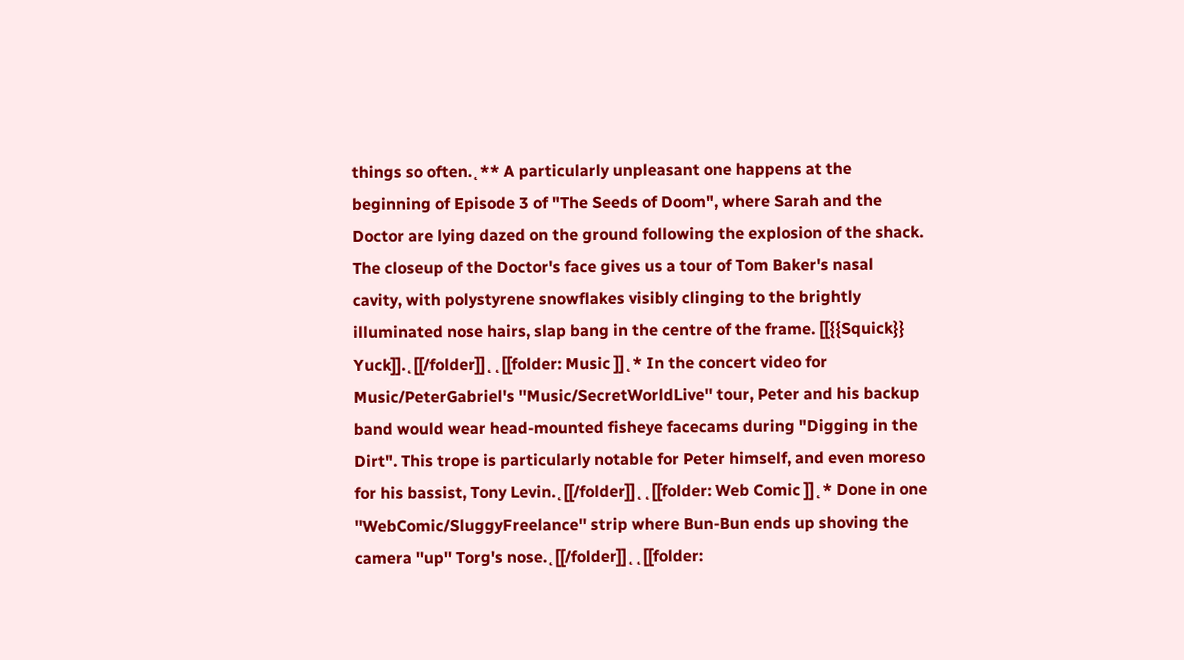things so often.˛** A particularly unpleasant one happens at the beginning of Episode 3 of "The Seeds of Doom", where Sarah and the Doctor are lying dazed on the ground following the explosion of the shack. The closeup of the Doctor's face gives us a tour of Tom Baker's nasal cavity, with polystyrene snowflakes visibly clinging to the brightly illuminated nose hairs, slap bang in the centre of the frame. [[{{Squick}} Yuck]].˛[[/folder]]˛˛[[folder: Music ]]˛* In the concert video for Music/PeterGabriel's ''Music/SecretWorldLive'' tour, Peter and his backup band would wear head-mounted fisheye facecams during "Digging in the Dirt". This trope is particularly notable for Peter himself, and even moreso for his bassist, Tony Levin.˛[[/folder]]˛˛[[folder: Web Comic ]]˛* Done in one ''WebComic/SluggyFreelance'' strip where Bun-Bun ends up shoving the camera ''up'' Torg's nose.˛[[/folder]]˛˛[[folder: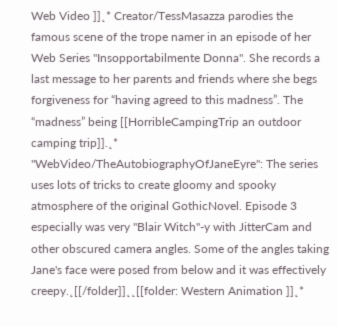Web Video ]]˛* Creator/TessMasazza parodies the famous scene of the trope namer in an episode of her Web Series ''Insopportabilmente Donna''. She records a last message to her parents and friends where she begs forgiveness for “having agreed to this madness”. The “madness” being [[HorribleCampingTrip an outdoor camping trip]].˛* ''WebVideo/TheAutobiographyOfJaneEyre'': The series uses lots of tricks to create gloomy and spooky atmosphere of the original GothicNovel. Episode 3 especially was very ''Blair Witch''-y with JitterCam and other obscured camera angles. Some of the angles taking Jane's face were posed from below and it was effectively creepy.˛[[/folder]]˛˛[[folder: Western Animation ]]˛*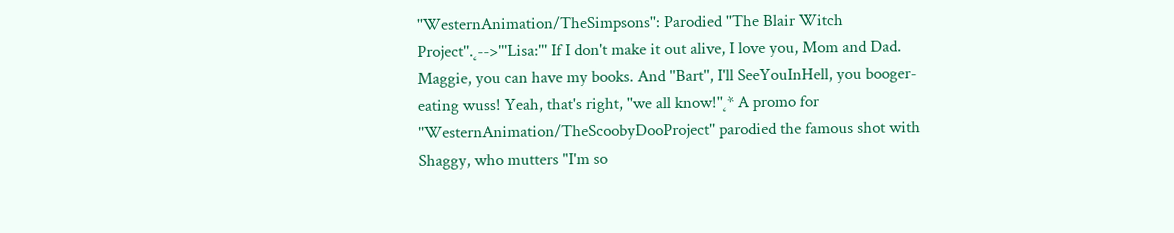''WesternAnimation/TheSimpsons'': Parodied ''The Blair Witch Project''.˛-->'''Lisa:''' If I don't make it out alive, I love you, Mom and Dad. Maggie, you can have my books. And ''Bart'', I'll SeeYouInHell, you booger-eating wuss! Yeah, that's right, ''we all know!''˛* A promo for ''WesternAnimation/TheScoobyDooProject'' parodied the famous shot with Shaggy, who mutters "I'm so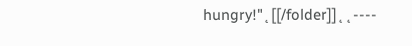hungry!"˛[[/folder]]˛˛----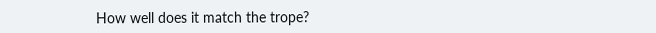How well does it match the trope?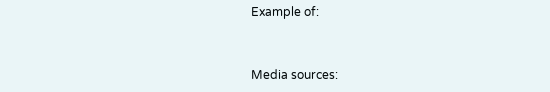Example of:


Media sources: